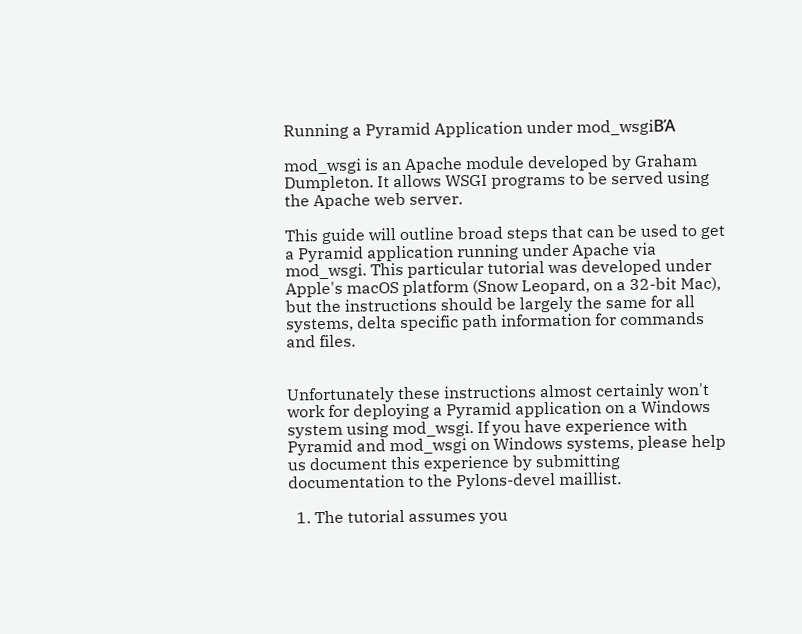Running a Pyramid Application under mod_wsgiΒΆ

mod_wsgi is an Apache module developed by Graham Dumpleton. It allows WSGI programs to be served using the Apache web server.

This guide will outline broad steps that can be used to get a Pyramid application running under Apache via mod_wsgi. This particular tutorial was developed under Apple's macOS platform (Snow Leopard, on a 32-bit Mac), but the instructions should be largely the same for all systems, delta specific path information for commands and files.


Unfortunately these instructions almost certainly won't work for deploying a Pyramid application on a Windows system using mod_wsgi. If you have experience with Pyramid and mod_wsgi on Windows systems, please help us document this experience by submitting documentation to the Pylons-devel maillist.

  1. The tutorial assumes you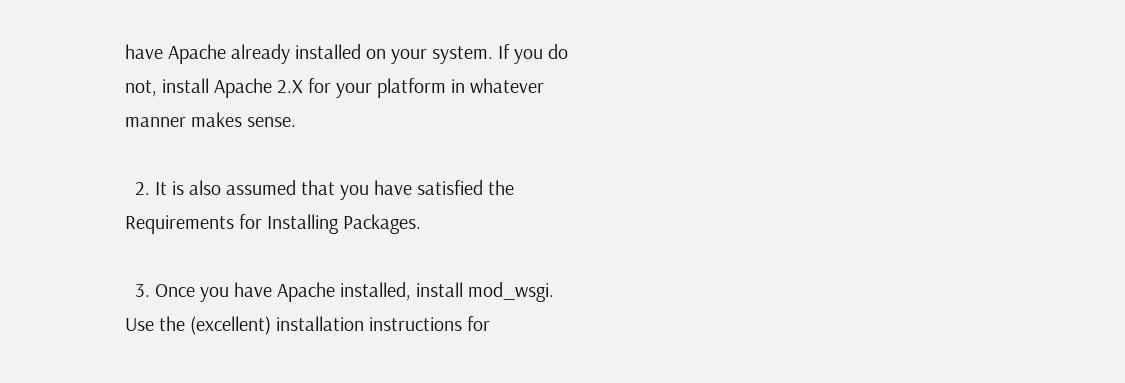have Apache already installed on your system. If you do not, install Apache 2.X for your platform in whatever manner makes sense.

  2. It is also assumed that you have satisfied the Requirements for Installing Packages.

  3. Once you have Apache installed, install mod_wsgi. Use the (excellent) installation instructions for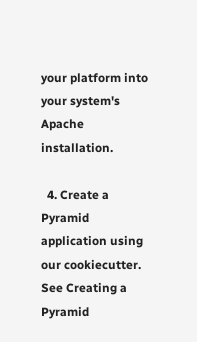your platform into your system's Apache installation.

  4. Create a Pyramid application using our cookiecutter. See Creating a Pyramid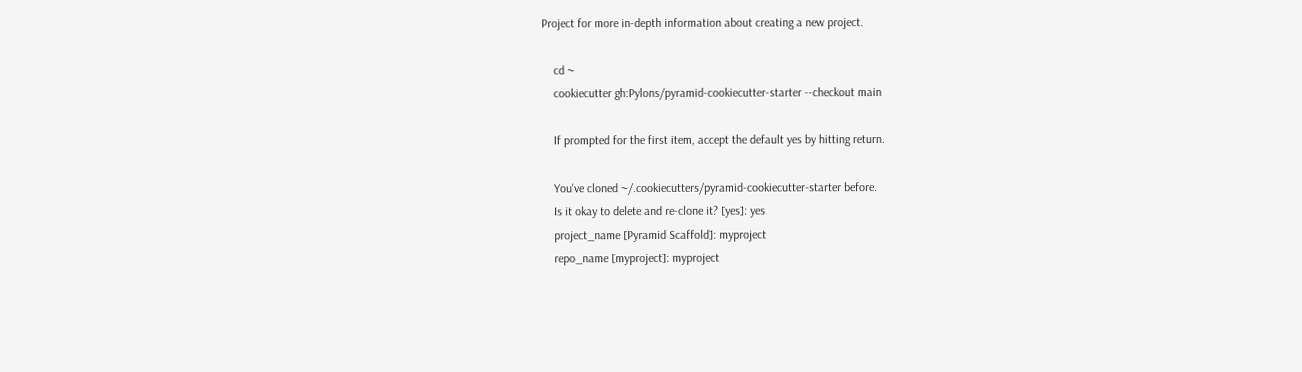Project for more in-depth information about creating a new project.

    cd ~
    cookiecutter gh:Pylons/pyramid-cookiecutter-starter --checkout main

    If prompted for the first item, accept the default yes by hitting return.

    You've cloned ~/.cookiecutters/pyramid-cookiecutter-starter before.
    Is it okay to delete and re-clone it? [yes]: yes
    project_name [Pyramid Scaffold]: myproject
    repo_name [myproject]: myproject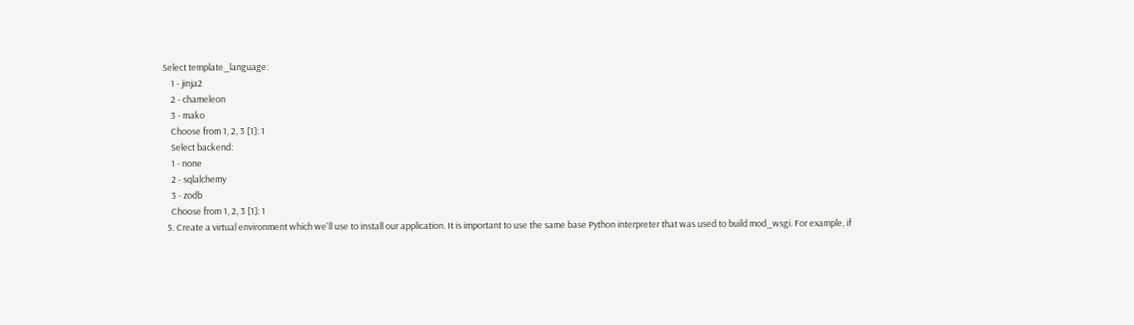Select template_language:
    1 - jinja2
    2 - chameleon
    3 - mako
    Choose from 1, 2, 3 [1]: 1
    Select backend:
    1 - none
    2 - sqlalchemy
    3 - zodb
    Choose from 1, 2, 3 [1]: 1
  5. Create a virtual environment which we'll use to install our application. It is important to use the same base Python interpreter that was used to build mod_wsgi. For example, if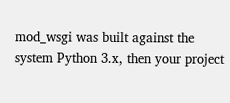mod_wsgi was built against the system Python 3.x, then your project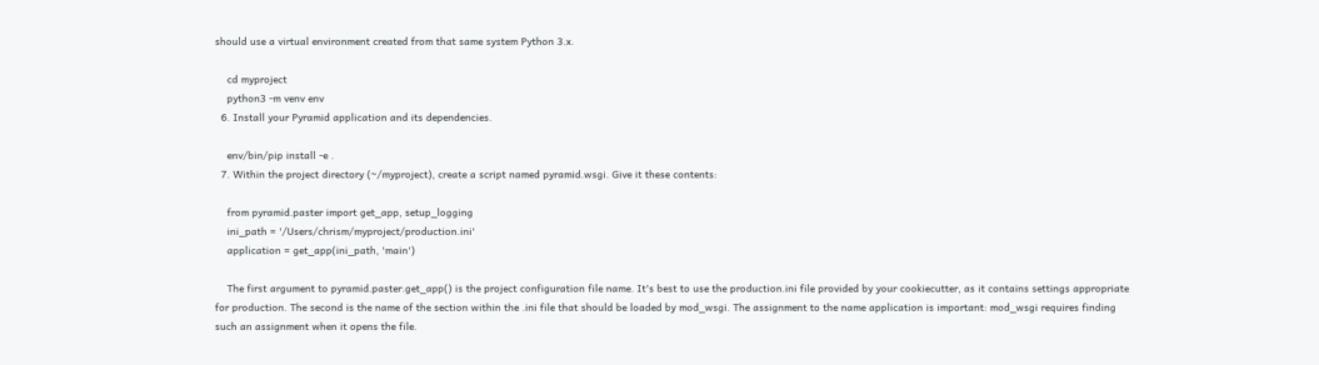should use a virtual environment created from that same system Python 3.x.

    cd myproject
    python3 -m venv env
  6. Install your Pyramid application and its dependencies.

    env/bin/pip install -e .
  7. Within the project directory (~/myproject), create a script named pyramid.wsgi. Give it these contents:

    from pyramid.paster import get_app, setup_logging
    ini_path = '/Users/chrism/myproject/production.ini'
    application = get_app(ini_path, 'main')

    The first argument to pyramid.paster.get_app() is the project configuration file name. It's best to use the production.ini file provided by your cookiecutter, as it contains settings appropriate for production. The second is the name of the section within the .ini file that should be loaded by mod_wsgi. The assignment to the name application is important: mod_wsgi requires finding such an assignment when it opens the file.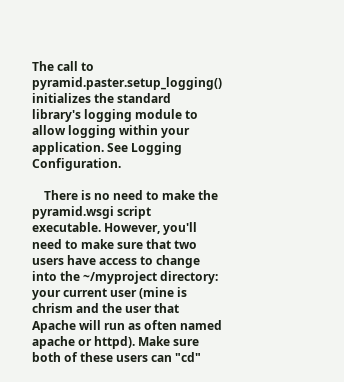The call to pyramid.paster.setup_logging() initializes the standard library's logging module to allow logging within your application. See Logging Configuration.

    There is no need to make the pyramid.wsgi script executable. However, you'll need to make sure that two users have access to change into the ~/myproject directory: your current user (mine is chrism and the user that Apache will run as often named apache or httpd). Make sure both of these users can "cd"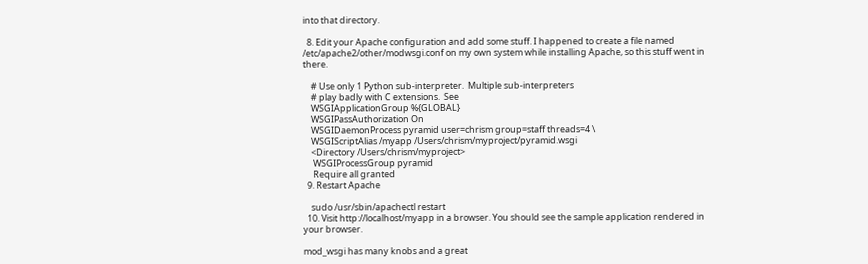into that directory.

  8. Edit your Apache configuration and add some stuff. I happened to create a file named /etc/apache2/other/modwsgi.conf on my own system while installing Apache, so this stuff went in there.

    # Use only 1 Python sub-interpreter.  Multiple sub-interpreters
    # play badly with C extensions.  See
    WSGIApplicationGroup %{GLOBAL}
    WSGIPassAuthorization On
    WSGIDaemonProcess pyramid user=chrism group=staff threads=4 \
    WSGIScriptAlias /myapp /Users/chrism/myproject/pyramid.wsgi
    <Directory /Users/chrism/myproject>
     WSGIProcessGroup pyramid
     Require all granted
  9. Restart Apache

    sudo /usr/sbin/apachectl restart
  10. Visit http://localhost/myapp in a browser. You should see the sample application rendered in your browser.

mod_wsgi has many knobs and a great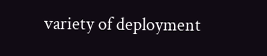variety of deployment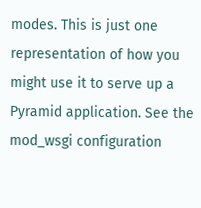modes. This is just one representation of how you might use it to serve up a Pyramid application. See the mod_wsgi configuration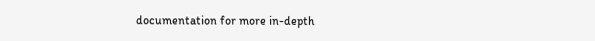documentation for more in-depth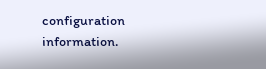configuration information.